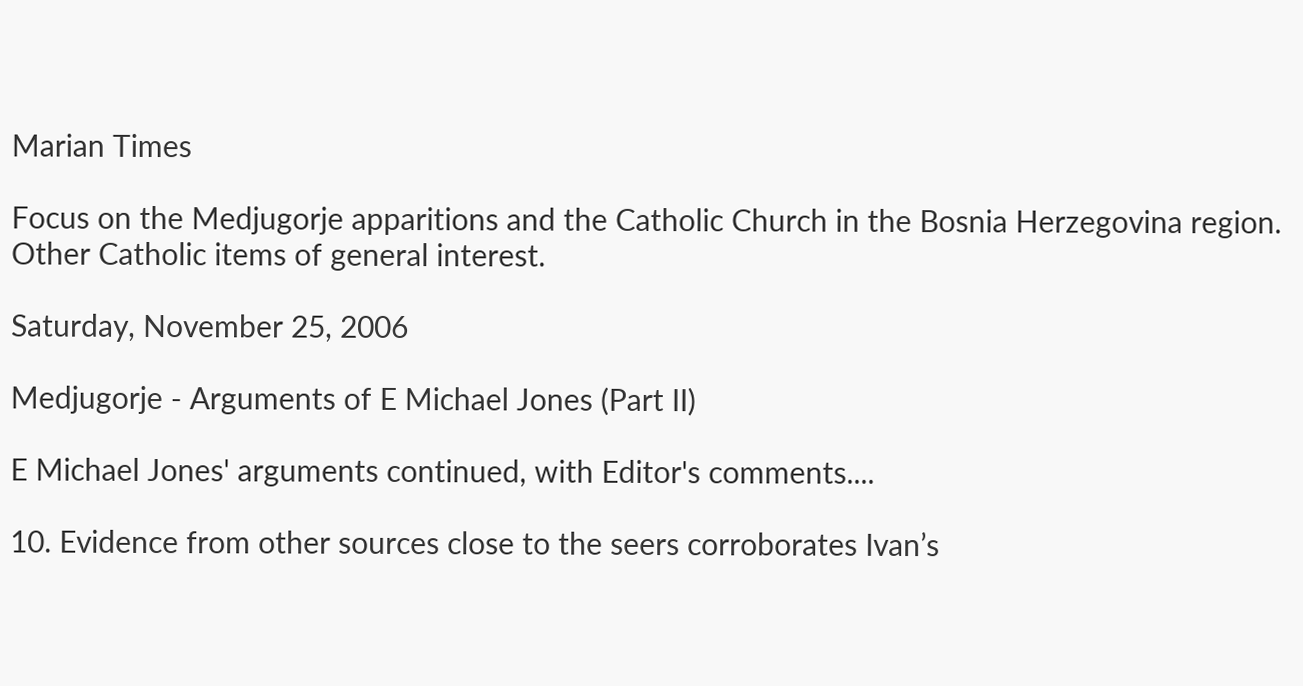Marian Times

Focus on the Medjugorje apparitions and the Catholic Church in the Bosnia Herzegovina region. Other Catholic items of general interest.

Saturday, November 25, 2006

Medjugorje - Arguments of E Michael Jones (Part II)

E Michael Jones' arguments continued, with Editor's comments....

10. Evidence from other sources close to the seers corroborates Ivan’s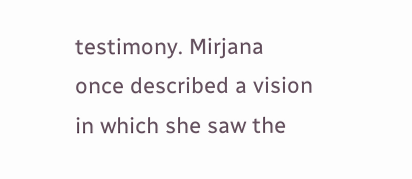testimony. Mirjana once described a vision in which she saw the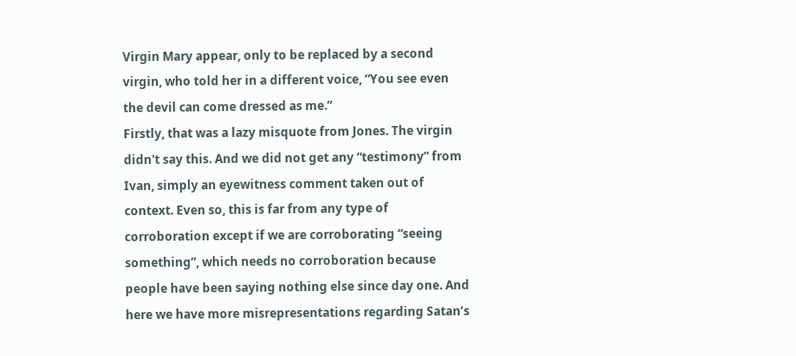Virgin Mary appear, only to be replaced by a second virgin, who told her in a different voice, “You see even the devil can come dressed as me.”
Firstly, that was a lazy misquote from Jones. The virgin didn't say this. And we did not get any “testimony” from Ivan, simply an eyewitness comment taken out of context. Even so, this is far from any type of corroboration except if we are corroborating “seeing something”, which needs no corroboration because people have been saying nothing else since day one. And here we have more misrepresentations regarding Satan’s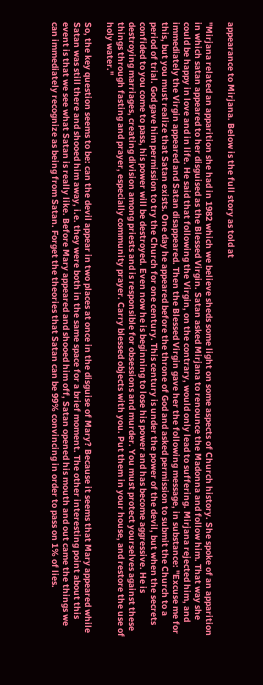appearance to Mirjana. Below is the full story as told at

"Mirjana related an apparition she had in 1982 which we believe sheds some light on some aspects of Church history. She spoke of an apparition in which satan appeared to her disguised as the Blessed Virgin. Satan asked Mirjana to renounce the Madonna and follow him. That way she could be happy in love and in life. He said that following the Virgin, on the contrary, would only lead to suffering. Mirjana rejected him, and immediately the Virgin appeared and Satan disappeared. Then the Blessed Virgin gave her the following message, in substance: "Excuse me for this, but you must realize that Satan exists. One day he appeared before the throne of God and asked permission to submit the Church to a period of trial. God gave him permission to try the Church for one century. This century is under the power of the devil, but when the secrets confided to you come to pass, his power will be destroyed. Even now he is beginning to lose his power and has become aggressive. He is destroying marriages, creating division among priests and is responsible for obsessions and murder. You must protect yourselves against these things through fasting and prayer, especially community prayer. Carry blessed objects with you. Put them in your house, and restore the use of holy water."

So, the key question seems to be: can the devil appear in two places at once in the disguise of Mary? Because it seems that Mary appeared while Satan was still there and shooed him away, i.e. they were both in the same space for a brief moment. The other interesting point about this event is that we see what Satan is really like. Before Mary appeared and shooed him off, Satan opened his mouth and out came the things we can immediately recognize as being from Satan. Forget the theories that Satan can be 99% convincing in order to pass on 1% of lies.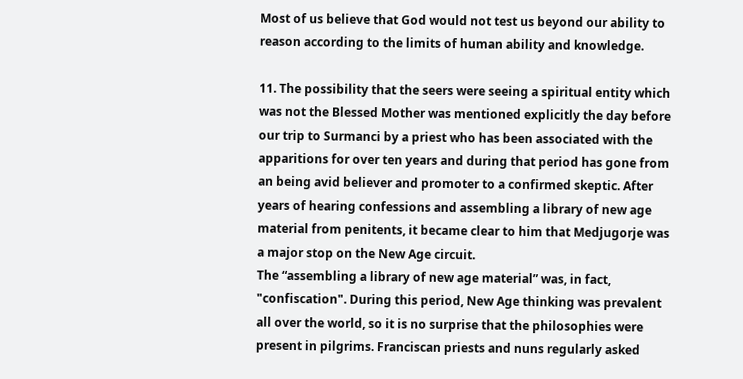Most of us believe that God would not test us beyond our ability to reason according to the limits of human ability and knowledge.

11. The possibility that the seers were seeing a spiritual entity which was not the Blessed Mother was mentioned explicitly the day before our trip to Surmanci by a priest who has been associated with the apparitions for over ten years and during that period has gone from an being avid believer and promoter to a confirmed skeptic. After years of hearing confessions and assembling a library of new age material from penitents, it became clear to him that Medjugorje was a major stop on the New Age circuit.
The “assembling a library of new age material” was, in fact, "confiscation". During this period, New Age thinking was prevalent all over the world, so it is no surprise that the philosophies were present in pilgrims. Franciscan priests and nuns regularly asked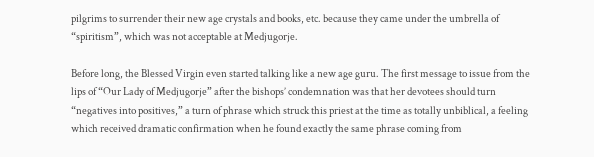pilgrims to surrender their new age crystals and books, etc. because they came under the umbrella of “spiritism”, which was not acceptable at Medjugorje.

Before long, the Blessed Virgin even started talking like a new age guru. The first message to issue from the lips of “Our Lady of Medjugorje” after the bishops’ condemnation was that her devotees should turn “negatives into positives,” a turn of phrase which struck this priest at the time as totally unbiblical, a feeling which received dramatic confirmation when he found exactly the same phrase coming from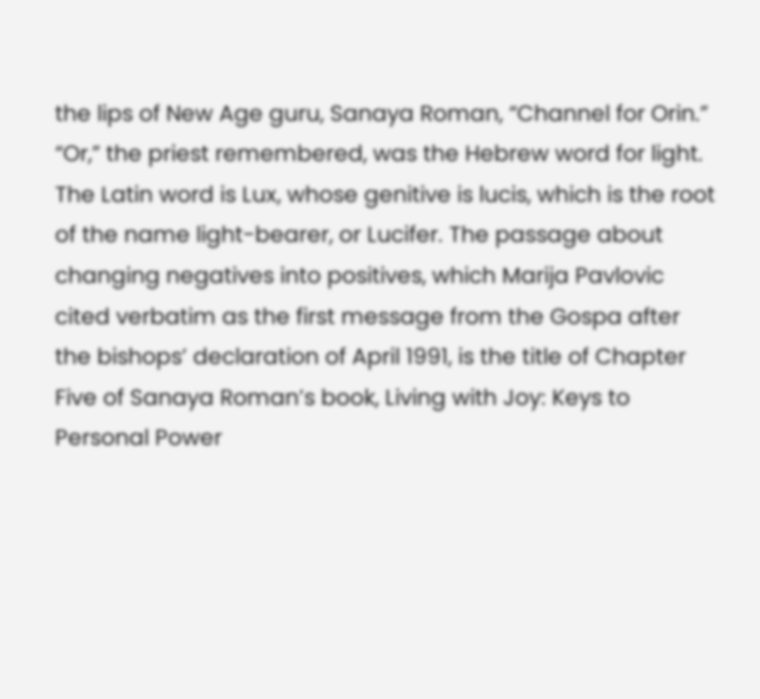the lips of New Age guru, Sanaya Roman, “Channel for Orin.” “Or,” the priest remembered, was the Hebrew word for light. The Latin word is Lux, whose genitive is lucis, which is the root of the name light-bearer, or Lucifer. The passage about changing negatives into positives, which Marija Pavlovic cited verbatim as the first message from the Gospa after the bishops’ declaration of April 1991, is the title of Chapter Five of Sanaya Roman’s book, Living with Joy: Keys to Personal Power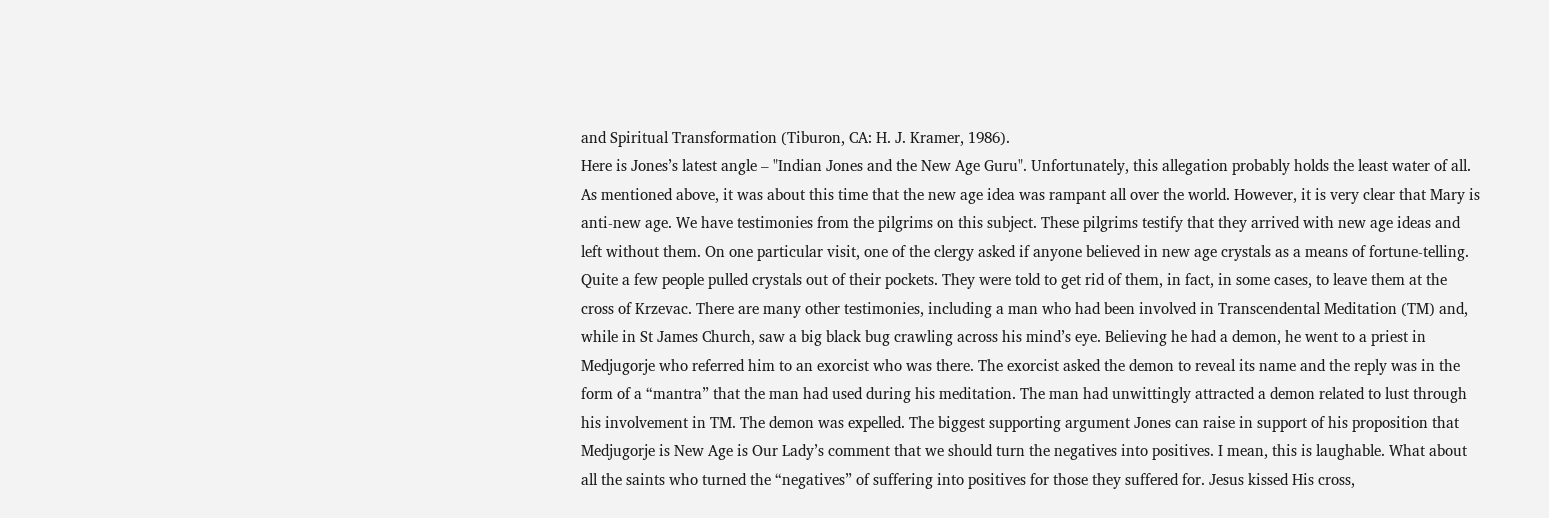and Spiritual Transformation (Tiburon, CA: H. J. Kramer, 1986).
Here is Jones’s latest angle – "Indian Jones and the New Age Guru". Unfortunately, this allegation probably holds the least water of all. As mentioned above, it was about this time that the new age idea was rampant all over the world. However, it is very clear that Mary is anti-new age. We have testimonies from the pilgrims on this subject. These pilgrims testify that they arrived with new age ideas and left without them. On one particular visit, one of the clergy asked if anyone believed in new age crystals as a means of fortune-telling. Quite a few people pulled crystals out of their pockets. They were told to get rid of them, in fact, in some cases, to leave them at the cross of Krzevac. There are many other testimonies, including a man who had been involved in Transcendental Meditation (TM) and, while in St James Church, saw a big black bug crawling across his mind’s eye. Believing he had a demon, he went to a priest in Medjugorje who referred him to an exorcist who was there. The exorcist asked the demon to reveal its name and the reply was in the form of a “mantra” that the man had used during his meditation. The man had unwittingly attracted a demon related to lust through his involvement in TM. The demon was expelled. The biggest supporting argument Jones can raise in support of his proposition that Medjugorje is New Age is Our Lady’s comment that we should turn the negatives into positives. I mean, this is laughable. What about all the saints who turned the “negatives” of suffering into positives for those they suffered for. Jesus kissed His cross,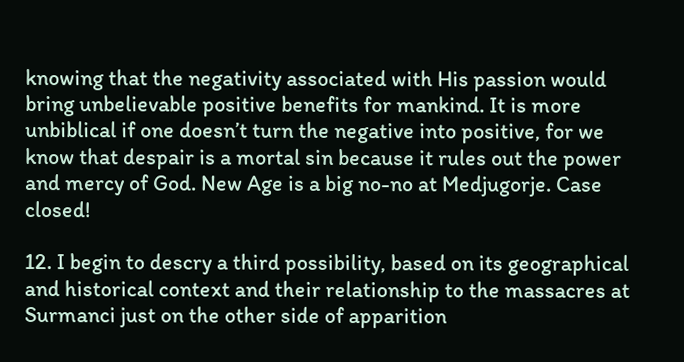knowing that the negativity associated with His passion would bring unbelievable positive benefits for mankind. It is more unbiblical if one doesn’t turn the negative into positive, for we know that despair is a mortal sin because it rules out the power and mercy of God. New Age is a big no-no at Medjugorje. Case closed!

12. I begin to descry a third possibility, based on its geographical and historical context and their relationship to the massacres at Surmanci just on the other side of apparition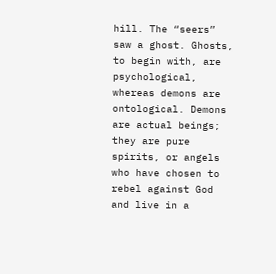hill. The “seers” saw a ghost. Ghosts, to begin with, are psychological, whereas demons are ontological. Demons are actual beings; they are pure spirits, or angels who have chosen to rebel against God and live in a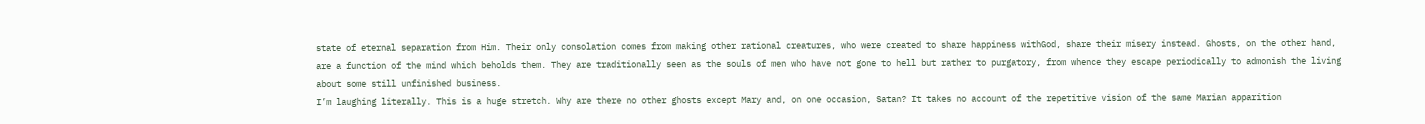state of eternal separation from Him. Their only consolation comes from making other rational creatures, who were created to share happiness withGod, share their misery instead. Ghosts, on the other hand, are a function of the mind which beholds them. They are traditionally seen as the souls of men who have not gone to hell but rather to purgatory, from whence they escape periodically to admonish the living about some still unfinished business.
I’m laughing literally. This is a huge stretch. Why are there no other ghosts except Mary and, on one occasion, Satan? It takes no account of the repetitive vision of the same Marian apparition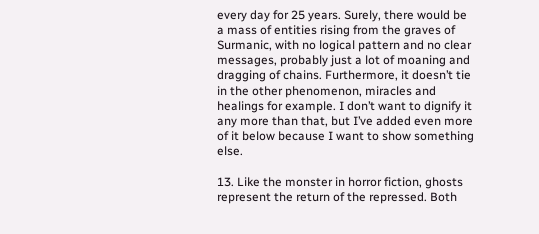every day for 25 years. Surely, there would be a mass of entities rising from the graves of Surmanic, with no logical pattern and no clear messages, probably just a lot of moaning and dragging of chains. Furthermore, it doesn’t tie in the other phenomenon, miracles and healings for example. I don’t want to dignify it any more than that, but I’ve added even more of it below because I want to show something else.

13. Like the monster in horror fiction, ghosts represent the return of the repressed. Both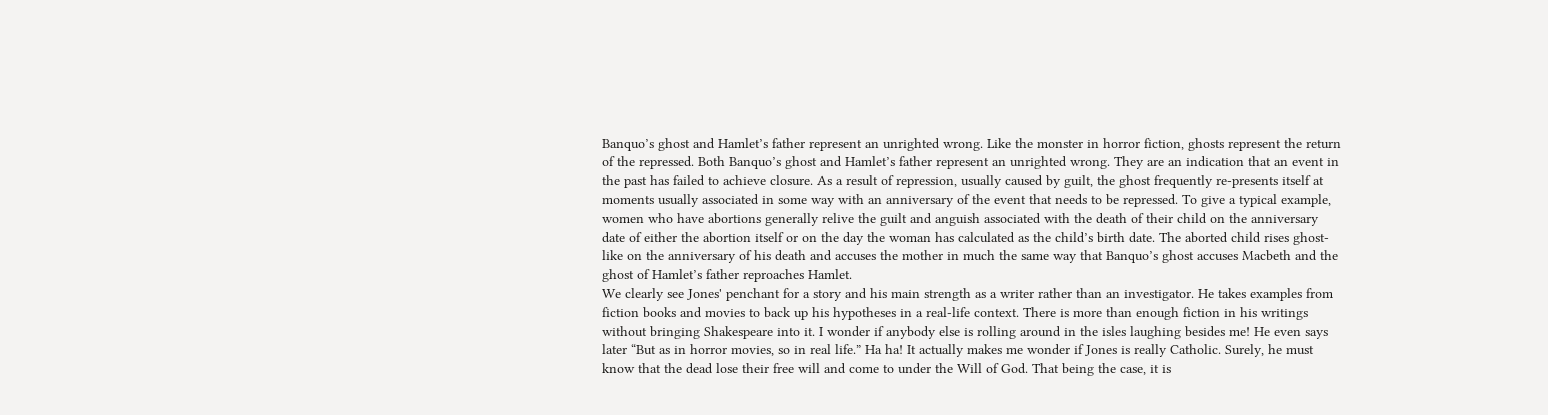Banquo’s ghost and Hamlet’s father represent an unrighted wrong. Like the monster in horror fiction, ghosts represent the return of the repressed. Both Banquo’s ghost and Hamlet’s father represent an unrighted wrong. They are an indication that an event in the past has failed to achieve closure. As a result of repression, usually caused by guilt, the ghost frequently re-presents itself at moments usually associated in some way with an anniversary of the event that needs to be repressed. To give a typical example, women who have abortions generally relive the guilt and anguish associated with the death of their child on the anniversary date of either the abortion itself or on the day the woman has calculated as the child’s birth date. The aborted child rises ghost-like on the anniversary of his death and accuses the mother in much the same way that Banquo’s ghost accuses Macbeth and the ghost of Hamlet’s father reproaches Hamlet.
We clearly see Jones' penchant for a story and his main strength as a writer rather than an investigator. He takes examples from fiction books and movies to back up his hypotheses in a real-life context. There is more than enough fiction in his writings without bringing Shakespeare into it. I wonder if anybody else is rolling around in the isles laughing besides me! He even says later “But as in horror movies, so in real life.” Ha ha! It actually makes me wonder if Jones is really Catholic. Surely, he must know that the dead lose their free will and come to under the Will of God. That being the case, it is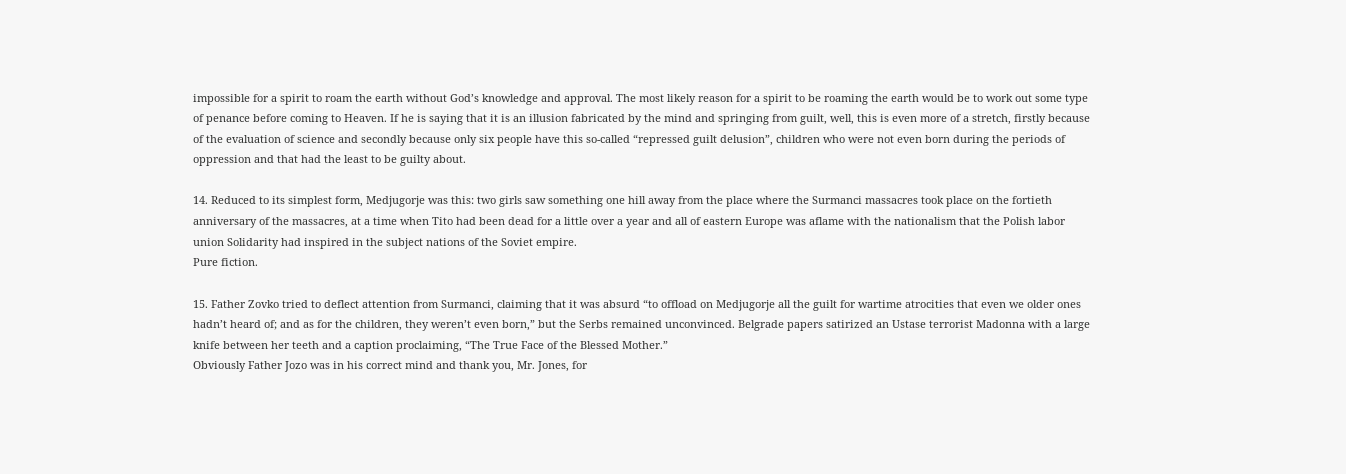impossible for a spirit to roam the earth without God’s knowledge and approval. The most likely reason for a spirit to be roaming the earth would be to work out some type of penance before coming to Heaven. If he is saying that it is an illusion fabricated by the mind and springing from guilt, well, this is even more of a stretch, firstly because of the evaluation of science and secondly because only six people have this so-called “repressed guilt delusion”, children who were not even born during the periods of oppression and that had the least to be guilty about.

14. Reduced to its simplest form, Medjugorje was this: two girls saw something one hill away from the place where the Surmanci massacres took place on the fortieth anniversary of the massacres, at a time when Tito had been dead for a little over a year and all of eastern Europe was aflame with the nationalism that the Polish labor union Solidarity had inspired in the subject nations of the Soviet empire.
Pure fiction.

15. Father Zovko tried to deflect attention from Surmanci, claiming that it was absurd “to offload on Medjugorje all the guilt for wartime atrocities that even we older ones hadn’t heard of; and as for the children, they weren’t even born,” but the Serbs remained unconvinced. Belgrade papers satirized an Ustase terrorist Madonna with a large knife between her teeth and a caption proclaiming, “The True Face of the Blessed Mother.”
Obviously Father Jozo was in his correct mind and thank you, Mr. Jones, for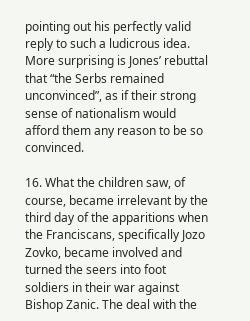pointing out his perfectly valid reply to such a ludicrous idea. More surprising is Jones’ rebuttal that “the Serbs remained unconvinced”, as if their strong sense of nationalism would afford them any reason to be so convinced.

16. What the children saw, of course, became irrelevant by the third day of the apparitions when the Franciscans, specifically Jozo Zovko, became involved and turned the seers into foot soldiers in their war against Bishop Zanic. The deal with the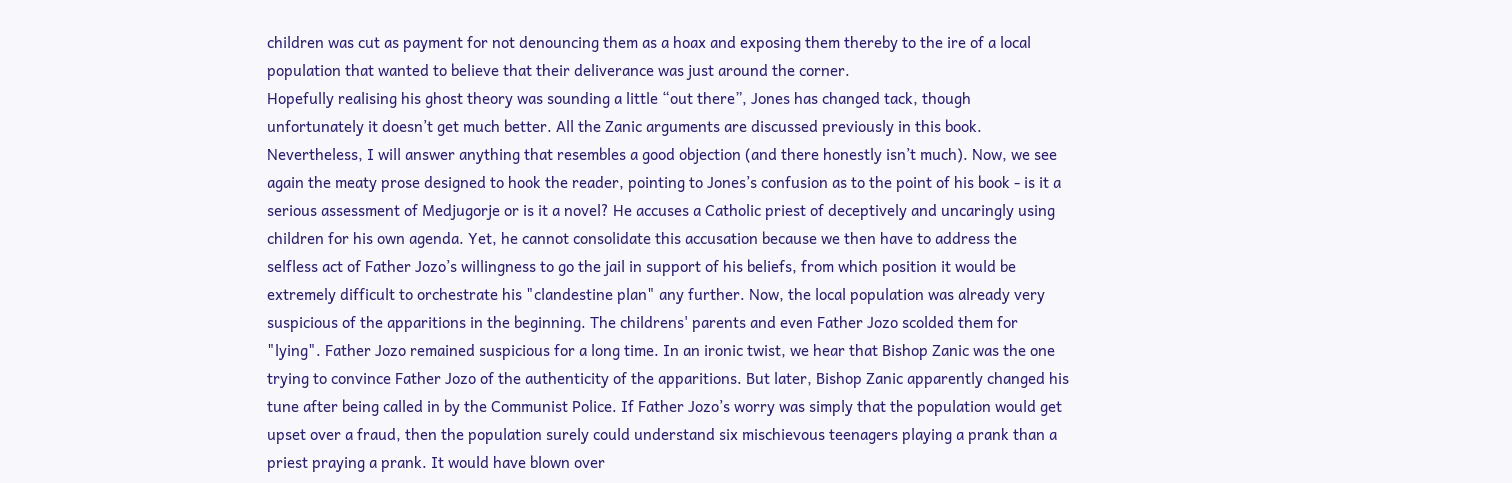children was cut as payment for not denouncing them as a hoax and exposing them thereby to the ire of a local population that wanted to believe that their deliverance was just around the corner.
Hopefully realising his ghost theory was sounding a little “out there”, Jones has changed tack, though unfortunately it doesn’t get much better. All the Zanic arguments are discussed previously in this book. Nevertheless, I will answer anything that resembles a good objection (and there honestly isn’t much). Now, we see again the meaty prose designed to hook the reader, pointing to Jones’s confusion as to the point of his book - is it a serious assessment of Medjugorje or is it a novel? He accuses a Catholic priest of deceptively and uncaringly using children for his own agenda. Yet, he cannot consolidate this accusation because we then have to address the selfless act of Father Jozo’s willingness to go the jail in support of his beliefs, from which position it would be extremely difficult to orchestrate his "clandestine plan" any further. Now, the local population was already very suspicious of the apparitions in the beginning. The childrens' parents and even Father Jozo scolded them for "lying". Father Jozo remained suspicious for a long time. In an ironic twist, we hear that Bishop Zanic was the one trying to convince Father Jozo of the authenticity of the apparitions. But later, Bishop Zanic apparently changed his tune after being called in by the Communist Police. If Father Jozo’s worry was simply that the population would get upset over a fraud, then the population surely could understand six mischievous teenagers playing a prank than a priest praying a prank. It would have blown over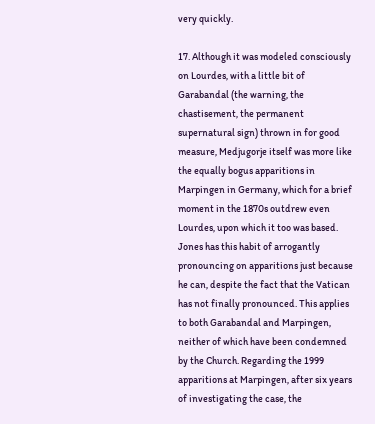very quickly.

17. Although it was modeled consciously on Lourdes, with a little bit of Garabandal (the warning, the chastisement, the permanent supernatural sign) thrown in for good measure, Medjugorje itself was more like the equally bogus apparitions in Marpingen in Germany, which for a brief moment in the 1870s outdrew even Lourdes, upon which it too was based.
Jones has this habit of arrogantly pronouncing on apparitions just because he can, despite the fact that the Vatican has not finally pronounced. This applies to both Garabandal and Marpingen, neither of which have been condemned by the Church. Regarding the 1999 apparitions at Marpingen, after six years of investigating the case, the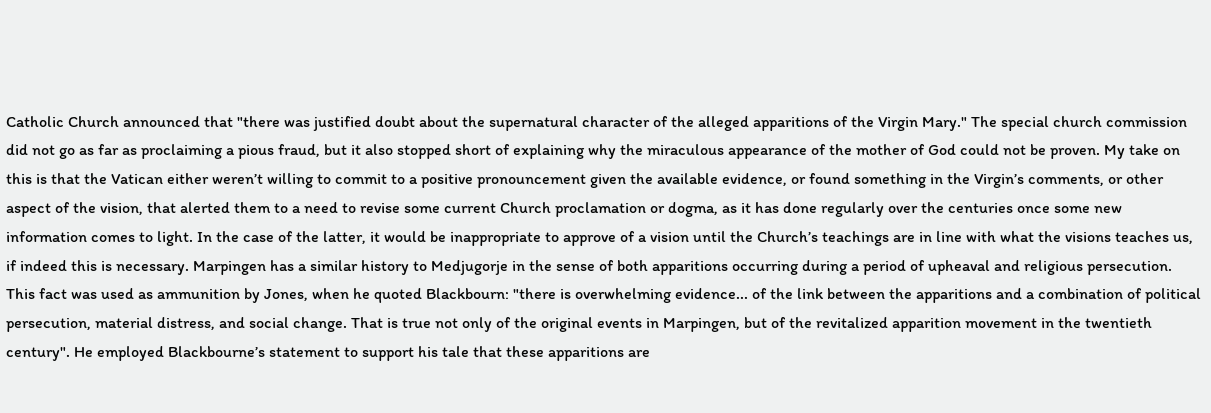Catholic Church announced that "there was justified doubt about the supernatural character of the alleged apparitions of the Virgin Mary." The special church commission did not go as far as proclaiming a pious fraud, but it also stopped short of explaining why the miraculous appearance of the mother of God could not be proven. My take on this is that the Vatican either weren’t willing to commit to a positive pronouncement given the available evidence, or found something in the Virgin’s comments, or other aspect of the vision, that alerted them to a need to revise some current Church proclamation or dogma, as it has done regularly over the centuries once some new information comes to light. In the case of the latter, it would be inappropriate to approve of a vision until the Church’s teachings are in line with what the visions teaches us, if indeed this is necessary. Marpingen has a similar history to Medjugorje in the sense of both apparitions occurring during a period of upheaval and religious persecution. This fact was used as ammunition by Jones, when he quoted Blackbourn: "there is overwhelming evidence... of the link between the apparitions and a combination of political persecution, material distress, and social change. That is true not only of the original events in Marpingen, but of the revitalized apparition movement in the twentieth century". He employed Blackbourne’s statement to support his tale that these apparitions are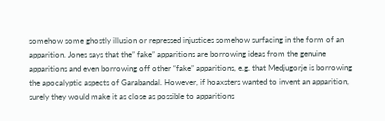somehow some ghostly illusion or repressed injustices somehow surfacing in the form of an apparition. Jones says that the” fake” apparitions are borrowing ideas from the genuine apparitions and even borrowing off other “fake” apparitions, e.g. that Medjugorje is borrowing the apocalyptic aspects of Garabandal. However, if hoaxsters wanted to invent an apparition, surely they would make it as close as possible to apparitions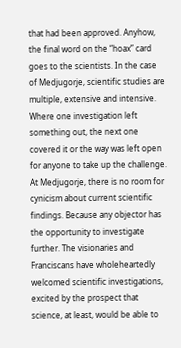that had been approved. Anyhow, the final word on the “hoax” card goes to the scientists. In the case of Medjugorje, scientific studies are multiple, extensive and intensive. Where one investigation left something out, the next one covered it or the way was left open for anyone to take up the challenge. At Medjugorje, there is no room for cynicism about current scientific findings. Because any objector has the opportunity to investigate further. The visionaries and Franciscans have wholeheartedly welcomed scientific investigations, excited by the prospect that science, at least, would be able to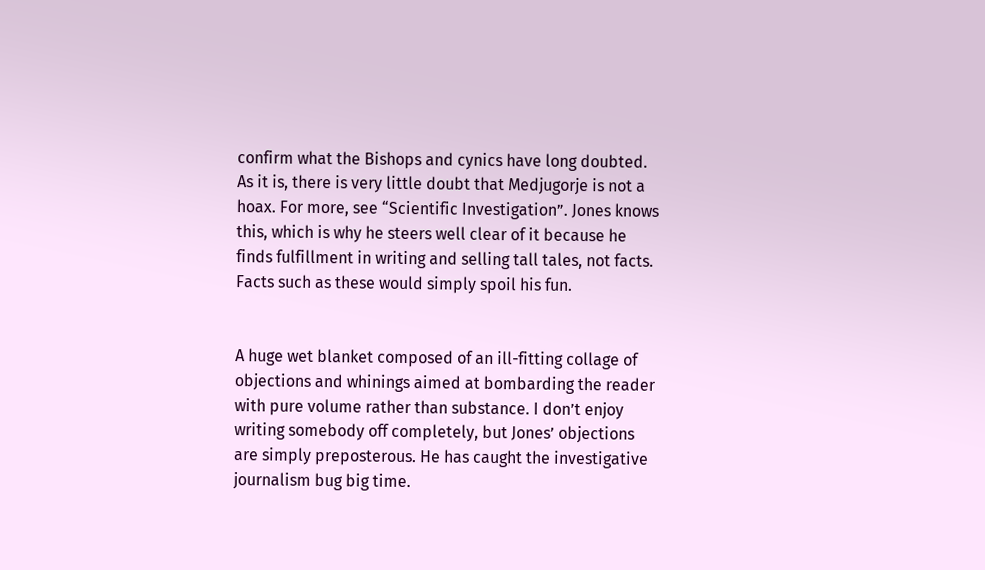confirm what the Bishops and cynics have long doubted. As it is, there is very little doubt that Medjugorje is not a hoax. For more, see “Scientific Investigation”. Jones knows this, which is why he steers well clear of it because he finds fulfillment in writing and selling tall tales, not facts. Facts such as these would simply spoil his fun.


A huge wet blanket composed of an ill-fitting collage of objections and whinings aimed at bombarding the reader with pure volume rather than substance. I don’t enjoy writing somebody off completely, but Jones’ objections are simply preposterous. He has caught the investigative journalism bug big time.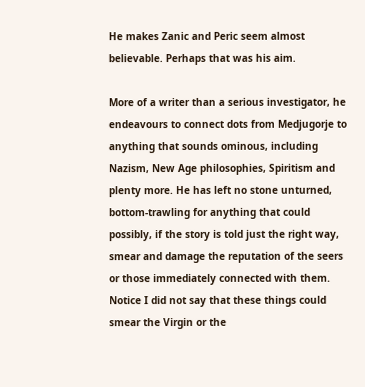He makes Zanic and Peric seem almost believable. Perhaps that was his aim.

More of a writer than a serious investigator, he endeavours to connect dots from Medjugorje to anything that sounds ominous, including Nazism, New Age philosophies, Spiritism and plenty more. He has left no stone unturned, bottom-trawling for anything that could possibly, if the story is told just the right way, smear and damage the reputation of the seers or those immediately connected with them. Notice I did not say that these things could smear the Virgin or the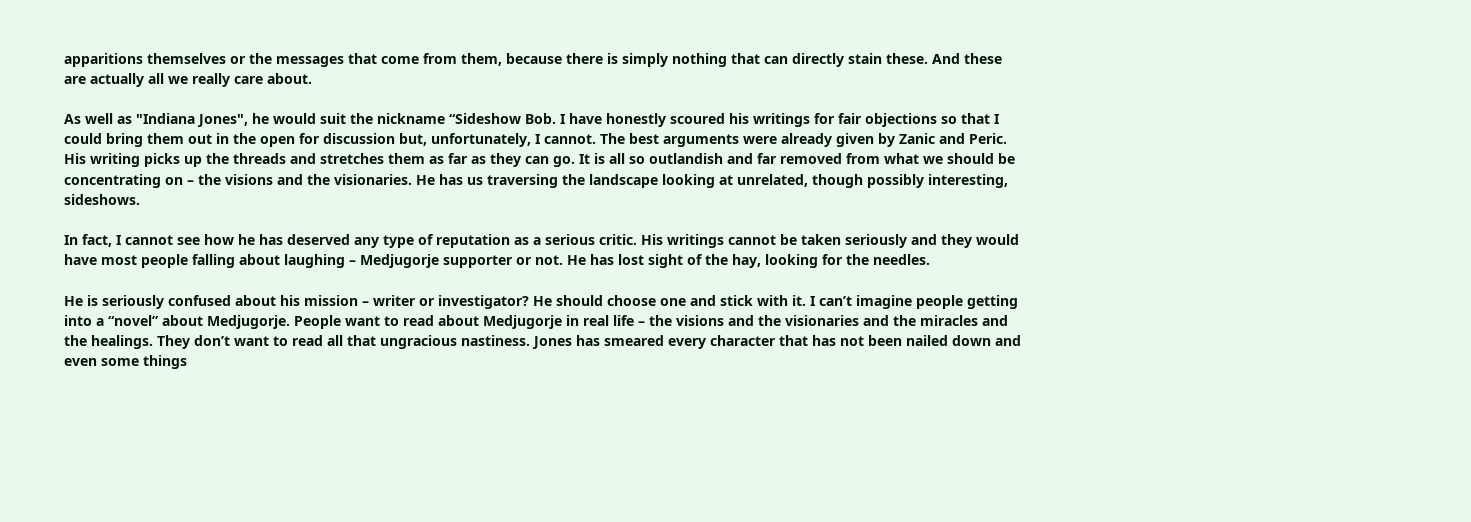apparitions themselves or the messages that come from them, because there is simply nothing that can directly stain these. And these are actually all we really care about.

As well as "Indiana Jones", he would suit the nickname “Sideshow Bob. I have honestly scoured his writings for fair objections so that I could bring them out in the open for discussion but, unfortunately, I cannot. The best arguments were already given by Zanic and Peric. His writing picks up the threads and stretches them as far as they can go. It is all so outlandish and far removed from what we should be concentrating on – the visions and the visionaries. He has us traversing the landscape looking at unrelated, though possibly interesting, sideshows.

In fact, I cannot see how he has deserved any type of reputation as a serious critic. His writings cannot be taken seriously and they would have most people falling about laughing – Medjugorje supporter or not. He has lost sight of the hay, looking for the needles.

He is seriously confused about his mission – writer or investigator? He should choose one and stick with it. I can’t imagine people getting into a “novel” about Medjugorje. People want to read about Medjugorje in real life – the visions and the visionaries and the miracles and the healings. They don’t want to read all that ungracious nastiness. Jones has smeared every character that has not been nailed down and even some things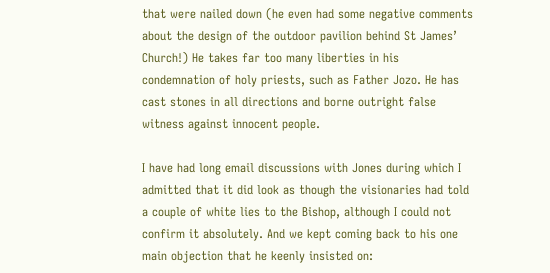that were nailed down (he even had some negative comments about the design of the outdoor pavilion behind St James’ Church!) He takes far too many liberties in his condemnation of holy priests, such as Father Jozo. He has cast stones in all directions and borne outright false witness against innocent people.

I have had long email discussions with Jones during which I admitted that it did look as though the visionaries had told a couple of white lies to the Bishop, although I could not confirm it absolutely. And we kept coming back to his one main objection that he keenly insisted on: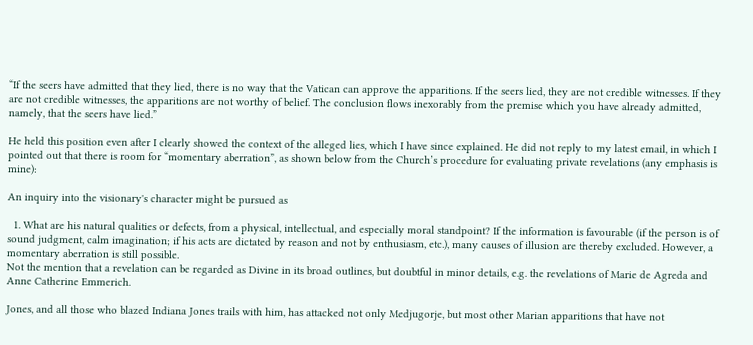“If the seers have admitted that they lied, there is no way that the Vatican can approve the apparitions. If the seers lied, they are not credible witnesses. If they are not credible witnesses, the apparitions are not worthy of belief. The conclusion flows inexorably from the premise which you have already admitted, namely, that the seers have lied.”

He held this position even after I clearly showed the context of the alleged lies, which I have since explained. He did not reply to my latest email, in which I pointed out that there is room for “momentary aberration”, as shown below from the Church’s procedure for evaluating private revelations (any emphasis is mine):

An inquiry into the visionary's character might be pursued as

  1. What are his natural qualities or defects, from a physical, intellectual, and especially moral standpoint? If the information is favourable (if the person is of sound judgment, calm imagination; if his acts are dictated by reason and not by enthusiasm, etc.), many causes of illusion are thereby excluded. However, a momentary aberration is still possible.
Not the mention that a revelation can be regarded as Divine in its broad outlines, but doubtful in minor details, e.g. the revelations of Marie de Agreda and Anne Catherine Emmerich.

Jones, and all those who blazed Indiana Jones trails with him, has attacked not only Medjugorje, but most other Marian apparitions that have not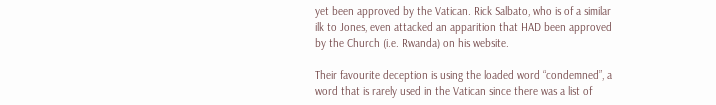yet been approved by the Vatican. Rick Salbato, who is of a similar ilk to Jones, even attacked an apparition that HAD been approved by the Church (i.e. Rwanda) on his website.

Their favourite deception is using the loaded word “condemned”, a word that is rarely used in the Vatican since there was a list of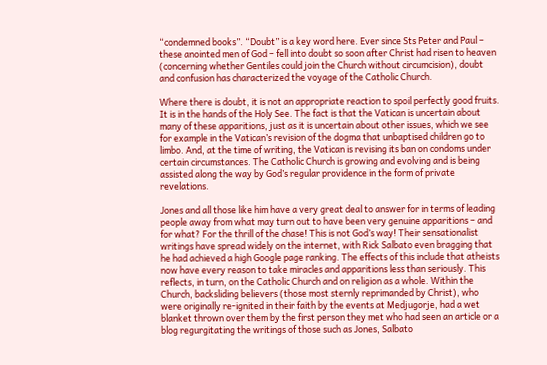“condemned books”. “Doubt” is a key word here. Ever since Sts Peter and Paul – these anointed men of God – fell into doubt so soon after Christ had risen to heaven (concerning whether Gentiles could join the Church without circumcision), doubt and confusion has characterized the voyage of the Catholic Church.

Where there is doubt, it is not an appropriate reaction to spoil perfectly good fruits. It is in the hands of the Holy See. The fact is that the Vatican is uncertain about many of these apparitions, just as it is uncertain about other issues, which we see for example in the Vatican’s revision of the dogma that unbaptised children go to limbo. And, at the time of writing, the Vatican is revising its ban on condoms under certain circumstances. The Catholic Church is growing and evolving and is being assisted along the way by God’s regular providence in the form of private revelations.

Jones and all those like him have a very great deal to answer for in terms of leading people away from what may turn out to have been very genuine apparitions – and for what? For the thrill of the chase! This is not God’s way! Their sensationalist writings have spread widely on the internet, with Rick Salbato even bragging that he had achieved a high Google page ranking. The effects of this include that atheists now have every reason to take miracles and apparitions less than seriously. This reflects, in turn, on the Catholic Church and on religion as a whole. Within the Church, backsliding believers (those most sternly reprimanded by Christ), who were originally re-ignited in their faith by the events at Medjugorje, had a wet blanket thrown over them by the first person they met who had seen an article or a blog regurgitating the writings of those such as Jones, Salbato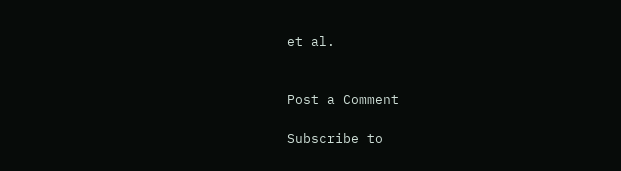et al.


Post a Comment

Subscribe to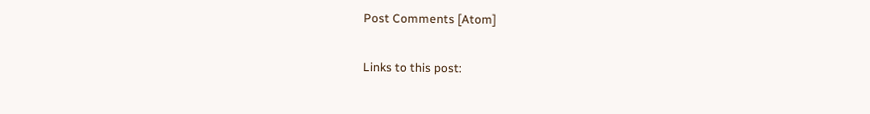Post Comments [Atom]

Links to this post: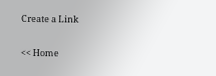Create a Link

<< Home